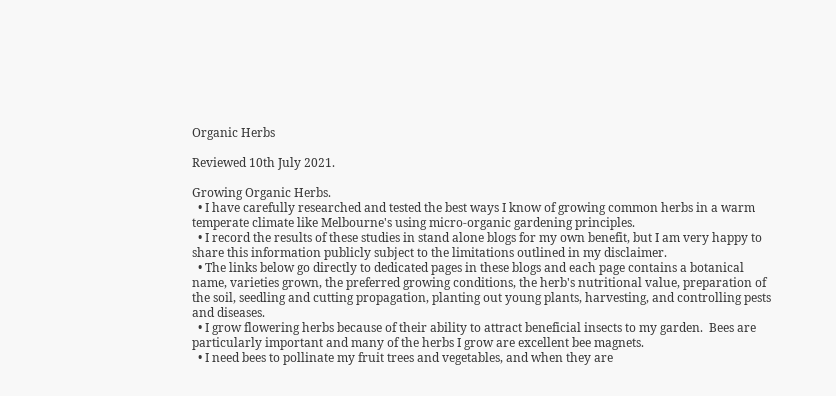Organic Herbs

Reviewed 10th July 2021.

Growing Organic Herbs.
  • I have carefully researched and tested the best ways I know of growing common herbs in a warm temperate climate like Melbourne's using micro-organic gardening principles.
  • I record the results of these studies in stand alone blogs for my own benefit, but I am very happy to share this information publicly subject to the limitations outlined in my disclaimer.
  • The links below go directly to dedicated pages in these blogs and each page contains a botanical name, varieties grown, the preferred growing conditions, the herb's nutritional value, preparation of the soil, seedling and cutting propagation, planting out young plants, harvesting, and controlling pests and diseases.
  • I grow flowering herbs because of their ability to attract beneficial insects to my garden.  Bees are particularly important and many of the herbs I grow are excellent bee magnets.
  • I need bees to pollinate my fruit trees and vegetables, and when they are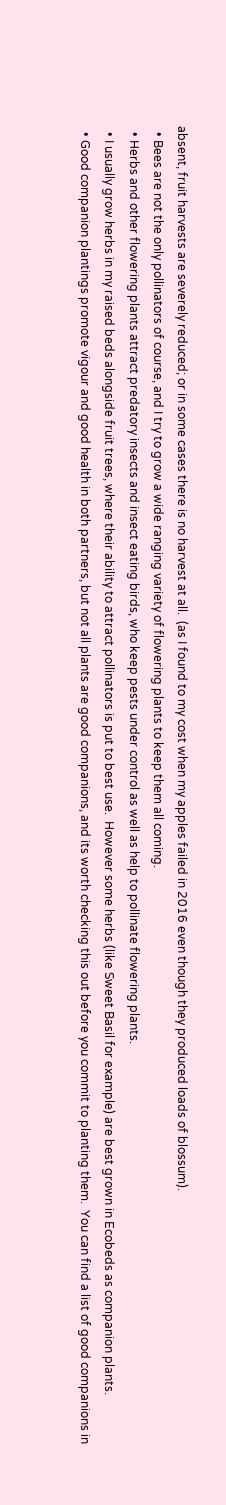absent, fruit harvests are severely reduced; or in some cases there is no harvest at all.  (as I found to my cost when my apples failed in 2016 even though they produced loads of blossum).
  • Bees are not the only pollinators of course, and I try to grow a wide ranging variety of flowering plants to keep them all coming.
  • Herbs and other flowering plants attract predatory insects and insect eating birds, who keep pests under control as well as help to pollinate flowering plants.
  • I usually grow herbs in my raised beds alongside fruit trees, where their ability to attract pollinators is put to best use.  However some herbs (like Sweet Basil for example) are best grown in Ecobeds as companion plants.
  • Good companion plantings promote vigour and good health in both partners, but not all plants are good companions, and its worth checking this out before you commit to planting them.  You can find a list of good companions in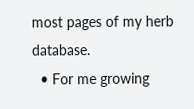most pages of my herb database.
  • For me growing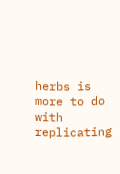herbs is more to do with replicating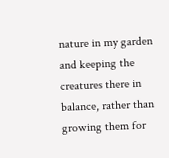nature in my garden and keeping the creatures there in balance, rather than growing them for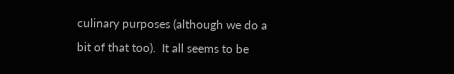culinary purposes (although we do a bit of that too).  It all seems to be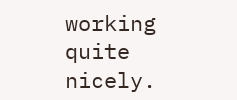working quite nicely.